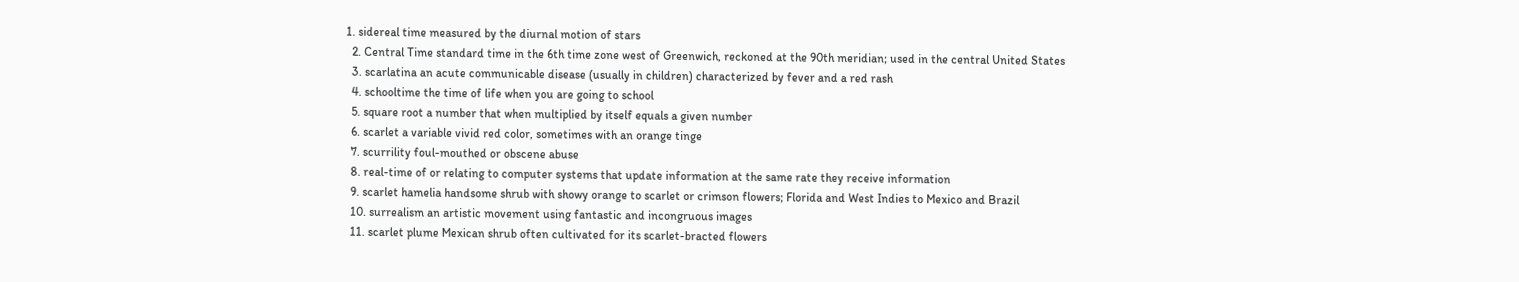1. sidereal time measured by the diurnal motion of stars
  2. Central Time standard time in the 6th time zone west of Greenwich, reckoned at the 90th meridian; used in the central United States
  3. scarlatina an acute communicable disease (usually in children) characterized by fever and a red rash
  4. schooltime the time of life when you are going to school
  5. square root a number that when multiplied by itself equals a given number
  6. scarlet a variable vivid red color, sometimes with an orange tinge
  7. scurrility foul-mouthed or obscene abuse
  8. real-time of or relating to computer systems that update information at the same rate they receive information
  9. scarlet hamelia handsome shrub with showy orange to scarlet or crimson flowers; Florida and West Indies to Mexico and Brazil
  10. surrealism an artistic movement using fantastic and incongruous images
  11. scarlet plume Mexican shrub often cultivated for its scarlet-bracted flowers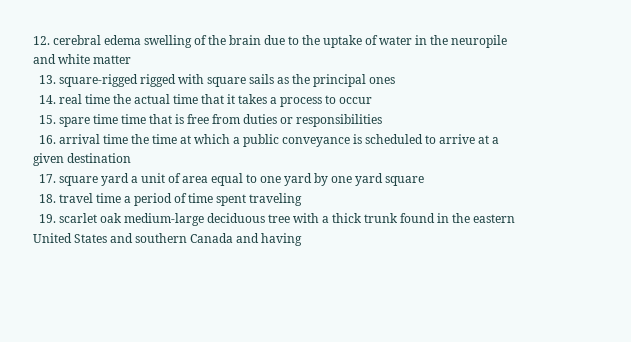12. cerebral edema swelling of the brain due to the uptake of water in the neuropile and white matter
  13. square-rigged rigged with square sails as the principal ones
  14. real time the actual time that it takes a process to occur
  15. spare time time that is free from duties or responsibilities
  16. arrival time the time at which a public conveyance is scheduled to arrive at a given destination
  17. square yard a unit of area equal to one yard by one yard square
  18. travel time a period of time spent traveling
  19. scarlet oak medium-large deciduous tree with a thick trunk found in the eastern United States and southern Canada and having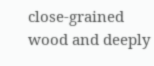close-grained wood and deeply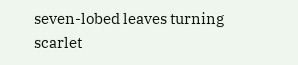seven-lobed leaves turning scarlet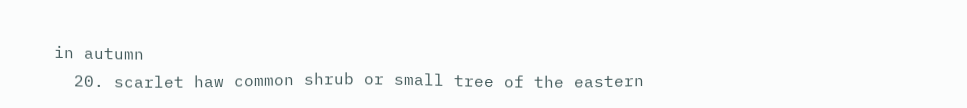in autumn
  20. scarlet haw common shrub or small tree of the eastern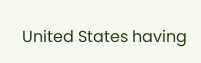United States having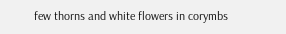few thorns and white flowers in corymbs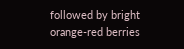followed by bright orange-red berries